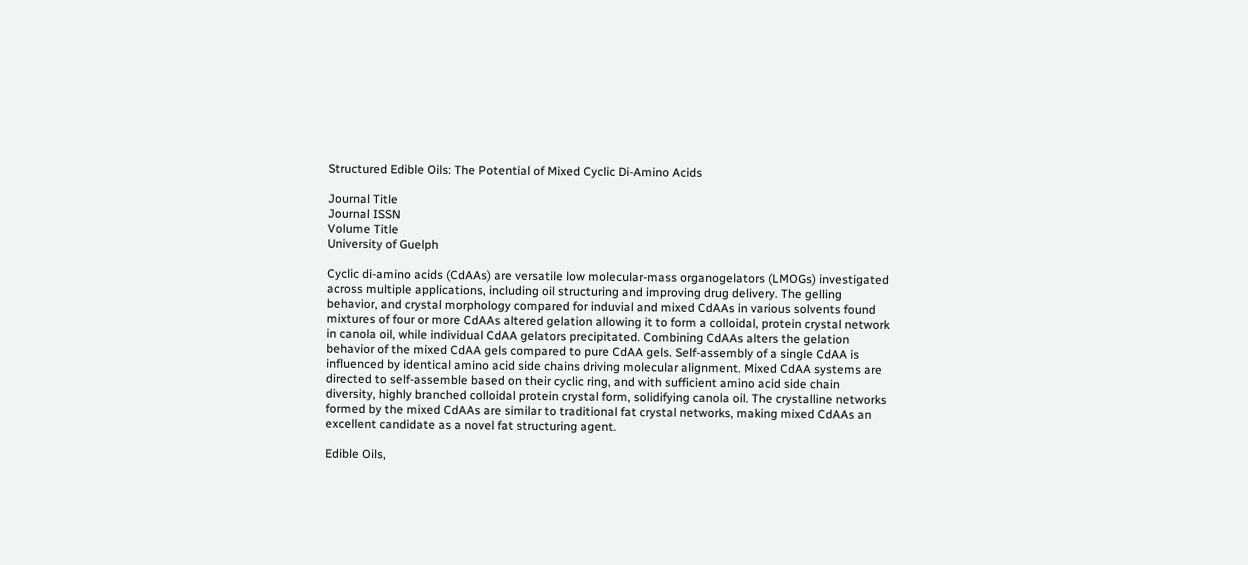Structured Edible Oils: The Potential of Mixed Cyclic Di-Amino Acids

Journal Title
Journal ISSN
Volume Title
University of Guelph

Cyclic di-amino acids (CdAAs) are versatile low molecular-mass organogelators (LMOGs) investigated across multiple applications, including oil structuring and improving drug delivery. The gelling behavior, and crystal morphology compared for induvial and mixed CdAAs in various solvents found mixtures of four or more CdAAs altered gelation allowing it to form a colloidal, protein crystal network in canola oil, while individual CdAA gelators precipitated. Combining CdAAs alters the gelation behavior of the mixed CdAA gels compared to pure CdAA gels. Self-assembly of a single CdAA is influenced by identical amino acid side chains driving molecular alignment. Mixed CdAA systems are directed to self-assemble based on their cyclic ring, and with sufficient amino acid side chain diversity, highly branched colloidal protein crystal form, solidifying canola oil. The crystalline networks formed by the mixed CdAAs are similar to traditional fat crystal networks, making mixed CdAAs an excellent candidate as a novel fat structuring agent.

Edible Oils,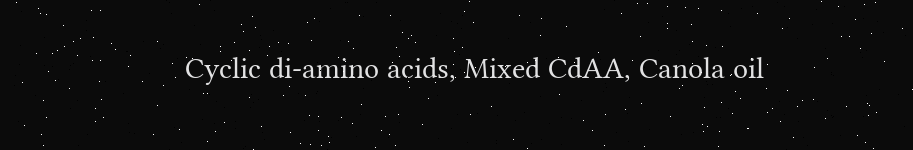Cyclic di-amino acids, Mixed CdAA, Canola oil